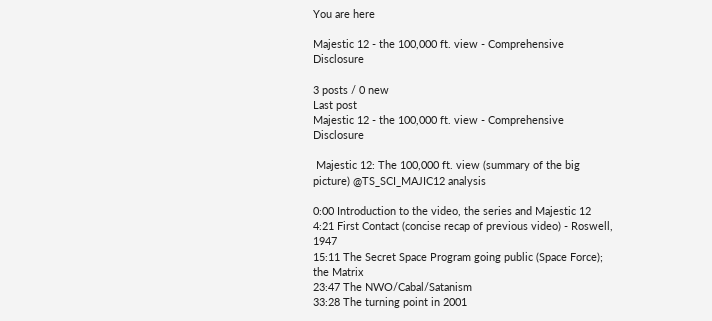You are here

Majestic 12 - the 100,000 ft. view - Comprehensive Disclosure

3 posts / 0 new
Last post
Majestic 12 - the 100,000 ft. view - Comprehensive Disclosure

 Majestic 12: The 100,000 ft. view (summary of the big picture) @TS_SCI_MAJIC12 analysis

0:00 Introduction to the video, the series and Majestic 12
4:21 First Contact (concise recap of previous video) - Roswell, 1947
15:11 The Secret Space Program going public (Space Force); the Matrix
23:47 The NWO/Cabal/Satanism
33:28 The turning point in 2001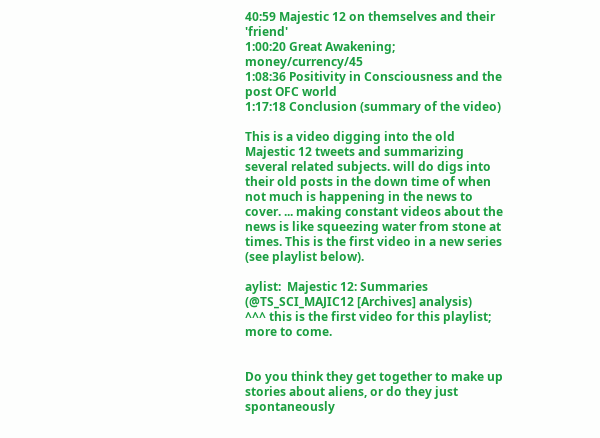40:59 Majestic 12 on themselves and their 'friend'
1:00:20 Great Awakening; money/currency/45
1:08:36 Positivity in Consciousness and the post OFC world
1:17:18 Conclusion (summary of the video)

This is a video digging into the old Majestic 12 tweets and summarizing several related subjects. will do digs into their old posts in the down time of when not much is happening in the news to cover. ... making constant videos about the news is like squeezing water from stone at times. This is the first video in a new series (see playlist below).

aylist:  Majestic 12: Summaries (@TS_SCI_MAJIC12 [Archives] analysis)
^^^ this is the first video for this playlist; more to come.


Do you think they get together to make up stories about aliens, or do they just spontaneously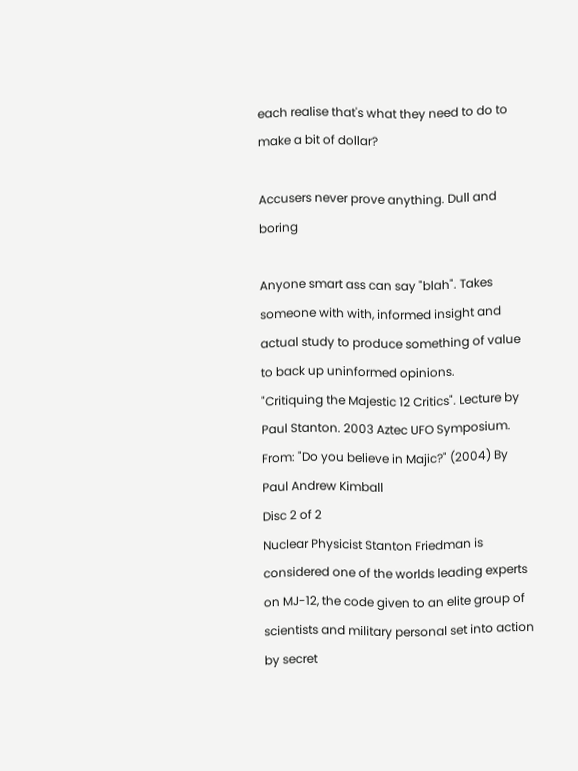each realise that's what they need to do to make a bit of dollar?

Accusers never prove anything. Dull and boring

Anyone smart ass can say "blah". Takes someone with with, informed insight and actual study to produce something of value to back up uninformed opinions.
"Critiquing the Majestic 12 Critics". Lecture by Paul Stanton. 2003 Aztec UFO Symposium.
From: "Do you believe in Majic?" (2004) By Paul Andrew Kimball
Disc 2 of 2
Nuclear Physicist Stanton Friedman is considered one of the worlds leading experts on MJ-12, the code given to an elite group of scientists and military personal set into action by secret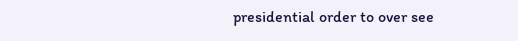presidential order to over see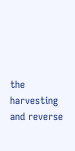the harvesting and reverse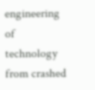engineering of technology from crashed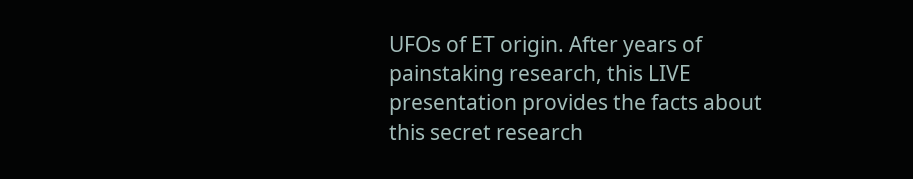UFOs of ET origin. After years of painstaking research, this LIVE presentation provides the facts about this secret research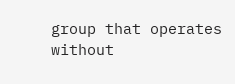group that operates without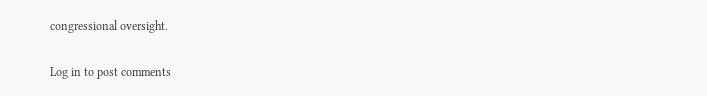congressional oversight.

Log in to post comments